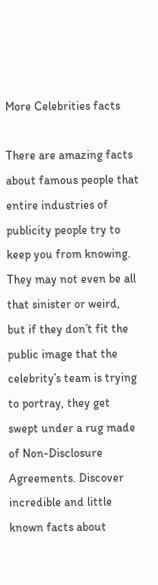More Celebrities facts

There are amazing facts about famous people that entire industries of publicity people try to keep you from knowing. They may not even be all that sinister or weird, but if they don’t fit the public image that the celebrity’s team is trying to portray, they get swept under a rug made of Non-Disclosure Agreements. Discover incredible and little known facts about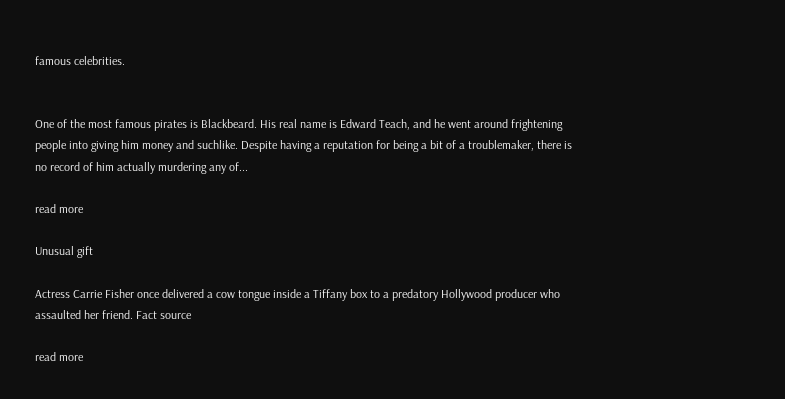famous celebrities.


One of the most famous pirates is Blackbeard. His real name is Edward Teach, and he went around frightening people into giving him money and suchlike. Despite having a reputation for being a bit of a troublemaker, there is no record of him actually murdering any of...

read more

Unusual gift

Actress Carrie Fisher once delivered a cow tongue inside a Tiffany box to a predatory Hollywood producer who assaulted her friend. Fact source

read more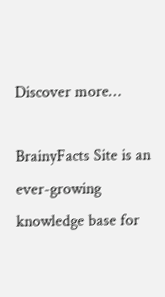Discover more…

BrainyFacts Site is an ever-growing knowledge base for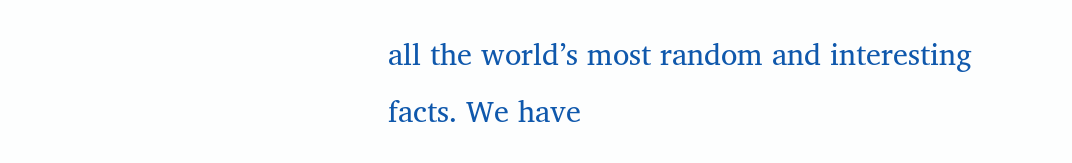all the world’s most random and interesting facts. We have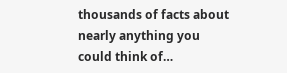thousands of facts about nearly anything you could think of…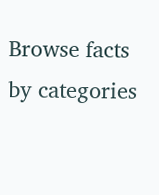Browse facts by categories